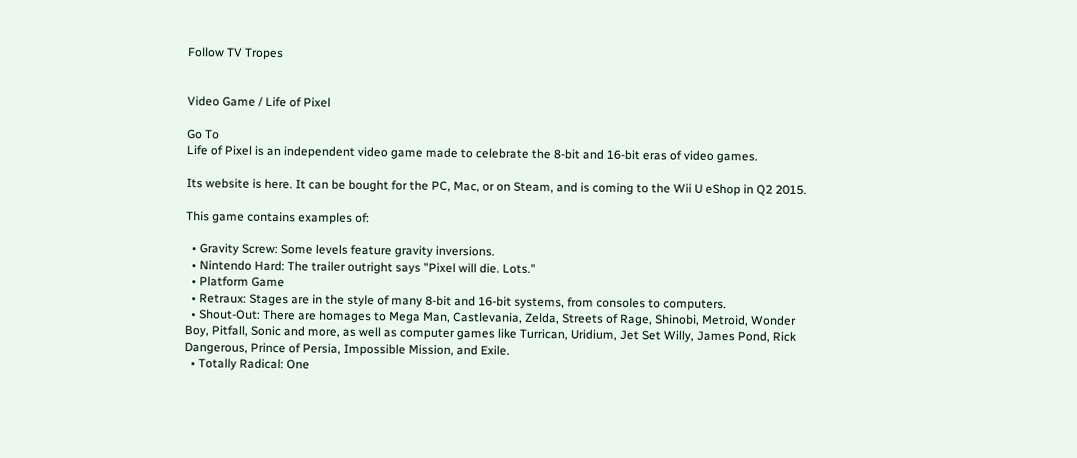Follow TV Tropes


Video Game / Life of Pixel

Go To
Life of Pixel is an independent video game made to celebrate the 8-bit and 16-bit eras of video games.

Its website is here. It can be bought for the PC, Mac, or on Steam, and is coming to the Wii U eShop in Q2 2015.

This game contains examples of:

  • Gravity Screw: Some levels feature gravity inversions.
  • Nintendo Hard: The trailer outright says "Pixel will die. Lots."
  • Platform Game
  • Retraux: Stages are in the style of many 8-bit and 16-bit systems, from consoles to computers.
  • Shout-Out: There are homages to Mega Man, Castlevania, Zelda, Streets of Rage, Shinobi, Metroid, Wonder Boy, Pitfall, Sonic and more, as well as computer games like Turrican, Uridium, Jet Set Willy, James Pond, Rick Dangerous, Prince of Persia, Impossible Mission, and Exile.
  • Totally Radical: One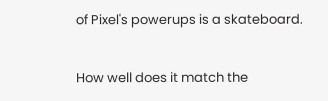of Pixel's powerups is a skateboard.


How well does it match the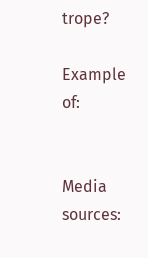trope?

Example of:


Media sources: